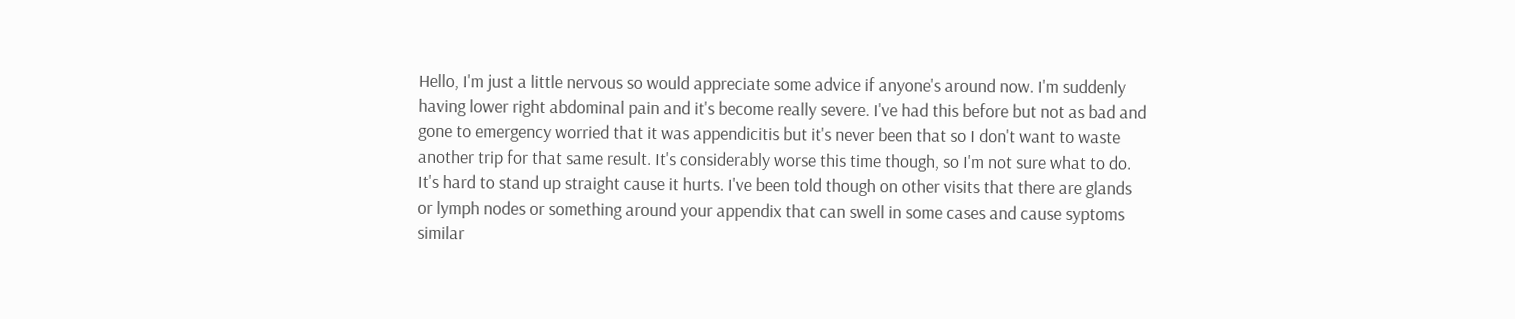Hello, I'm just a little nervous so would appreciate some advice if anyone's around now. I'm suddenly having lower right abdominal pain and it's become really severe. I've had this before but not as bad and gone to emergency worried that it was appendicitis but it's never been that so I don't want to waste another trip for that same result. It's considerably worse this time though, so I'm not sure what to do. It's hard to stand up straight cause it hurts. I've been told though on other visits that there are glands or lymph nodes or something around your appendix that can swell in some cases and cause syptoms similar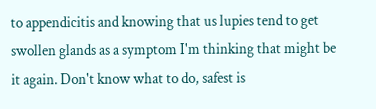to appendicitis and knowing that us lupies tend to get swollen glands as a symptom I'm thinking that might be it again. Don't know what to do, safest is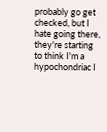probably go get checked, but I hate going there, they're starting to think I'm a hypochondriac I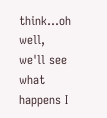think...oh well, we'll see what happens I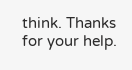think. Thanks for your help.